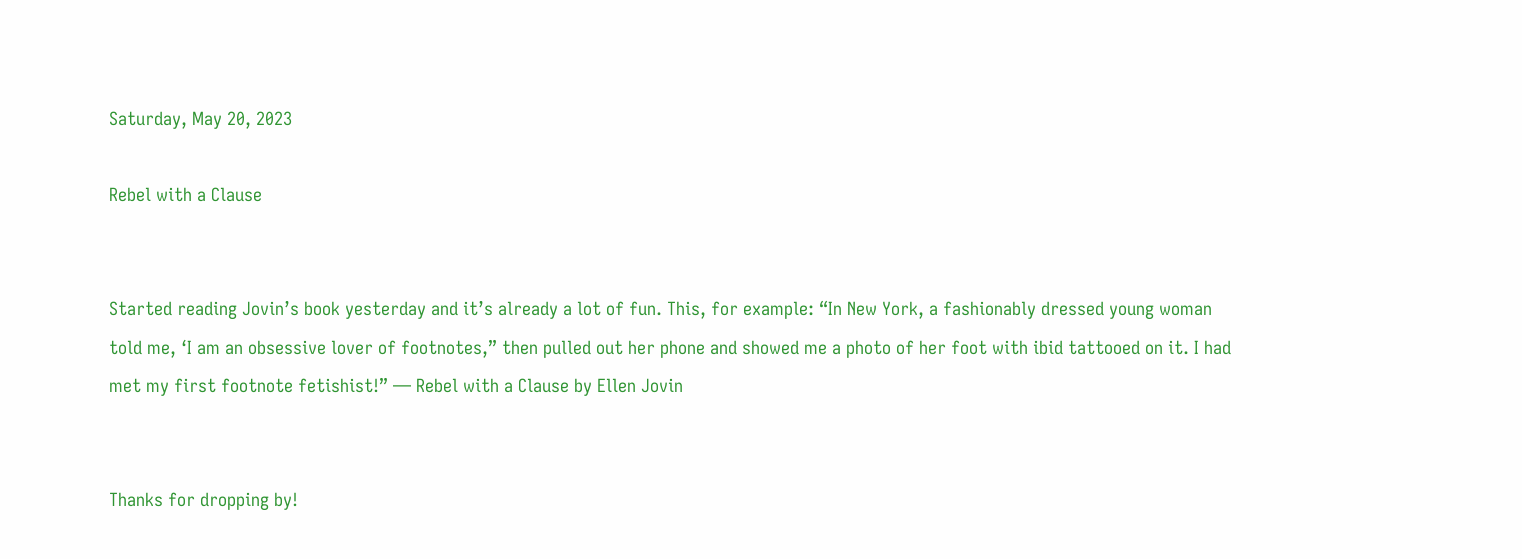Saturday, May 20, 2023

Rebel with a Clause


Started reading Jovin’s book yesterday and it’s already a lot of fun. This, for example: “In New York, a fashionably dressed young woman told me, ‘I am an obsessive lover of footnotes,” then pulled out her phone and showed me a photo of her foot with ibid tattooed on it. I had met my first footnote fetishist!” — Rebel with a Clause by Ellen Jovin


Thanks for dropping by!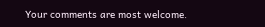Your comments are most welcome.